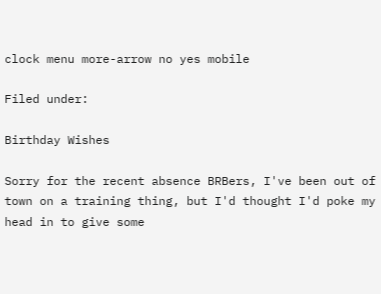clock menu more-arrow no yes mobile

Filed under:

Birthday Wishes

Sorry for the recent absence BRBers, I've been out of town on a training thing, but I'd thought I'd poke my head in to give some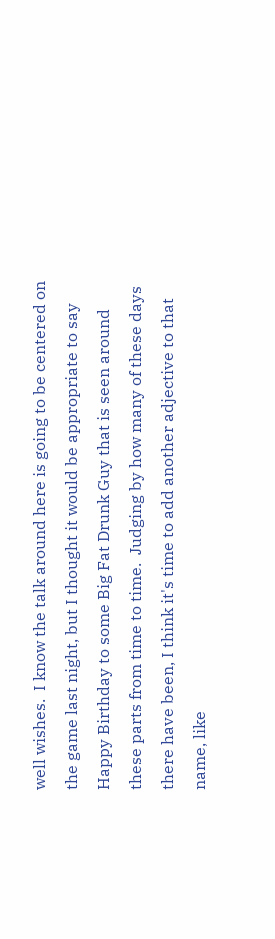well wishes.  I know the talk around here is going to be centered on the game last night, but I thought it would be appropriate to say Happy Birthday to some Big Fat Drunk Guy that is seen around these parts from time to time.  Judging by how many of these days there have been, I think it's time to add another adjective to that name, like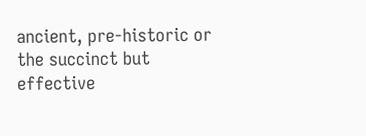ancient, pre-historic or the succinct but effective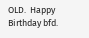OLD.  Happy Birthday bfd.